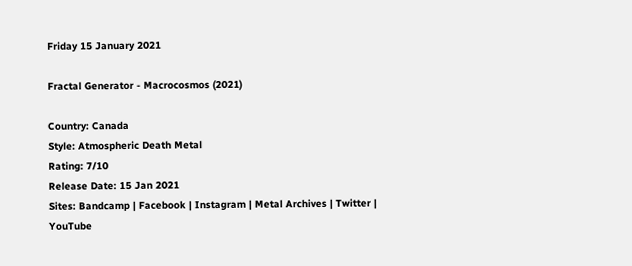Friday 15 January 2021

Fractal Generator - Macrocosmos (2021)

Country: Canada
Style: Atmospheric Death Metal
Rating: 7/10
Release Date: 15 Jan 2021
Sites: Bandcamp | Facebook | Instagram | Metal Archives | Twitter | YouTube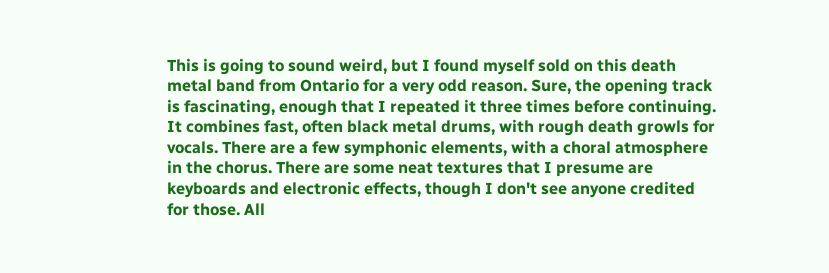This is going to sound weird, but I found myself sold on this death metal band from Ontario for a very odd reason. Sure, the opening track is fascinating, enough that I repeated it three times before continuing. It combines fast, often black metal drums, with rough death growls for vocals. There are a few symphonic elements, with a choral atmosphere in the chorus. There are some neat textures that I presume are keyboards and electronic effects, though I don't see anyone credited for those. All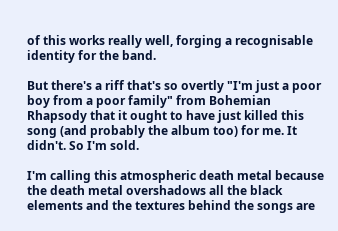of this works really well, forging a recognisable identity for the band.

But there's a riff that's so overtly "I'm just a poor boy from a poor family" from Bohemian Rhapsody that it ought to have just killed this song (and probably the album too) for me. It didn't. So I'm sold.

I'm calling this atmospheric death metal because the death metal overshadows all the black elements and the textures behind the songs are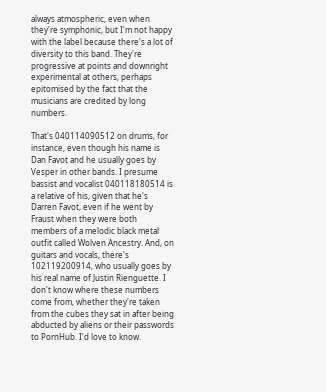always atmospheric, even when they're symphonic, but I'm not happy with the label because there's a lot of diversity to this band. They're progressive at points and downright experimental at others, perhaps epitomised by the fact that the musicians are credited by long numbers.

That's 040114090512 on drums, for instance, even though his name is Dan Favot and he usually goes by Vesper in other bands. I presume bassist and vocalist 040118180514 is a relative of his, given that he's Darren Favot, even if he went by Fraust when they were both members of a melodic black metal outfit called Wolven Ancestry. And, on guitars and vocals, there's 102119200914, who usually goes by his real name of Justin Rienguette. I don't know where these numbers come from, whether they're taken from the cubes they sat in after being abducted by aliens or their passwords to PornHub. I'd love to know.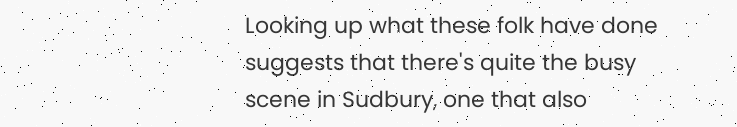Looking up what these folk have done suggests that there's quite the busy scene in Sudbury, one that also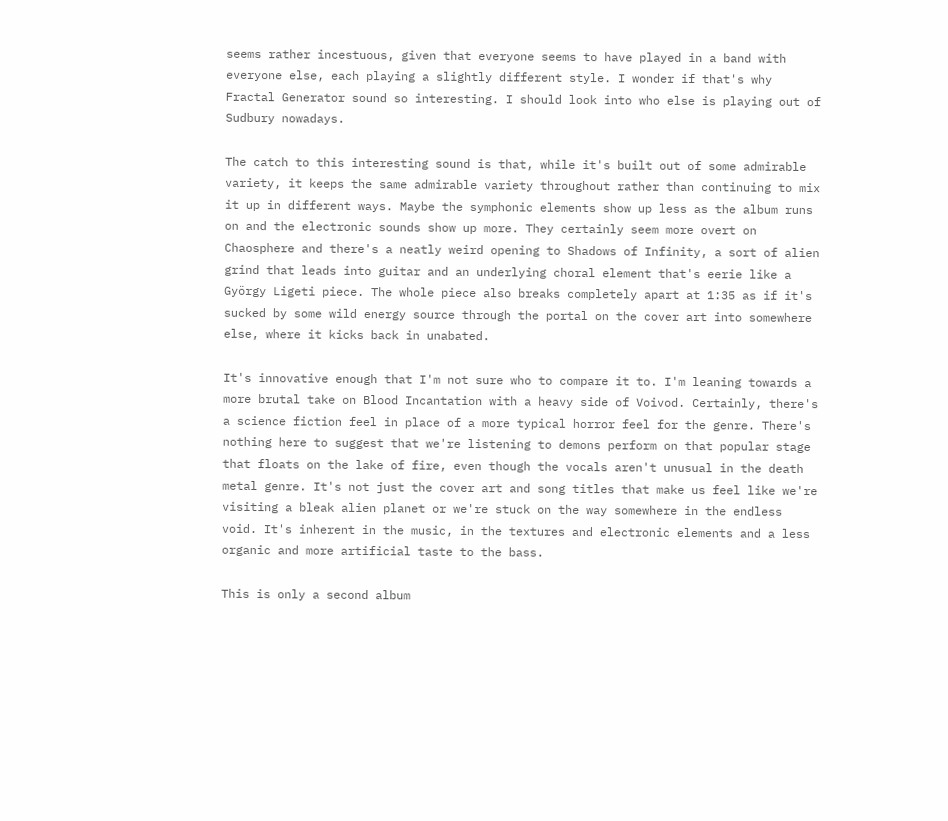seems rather incestuous, given that everyone seems to have played in a band with everyone else, each playing a slightly different style. I wonder if that's why Fractal Generator sound so interesting. I should look into who else is playing out of Sudbury nowadays.

The catch to this interesting sound is that, while it's built out of some admirable variety, it keeps the same admirable variety throughout rather than continuing to mix it up in different ways. Maybe the symphonic elements show up less as the album runs on and the electronic sounds show up more. They certainly seem more overt on Chaosphere and there's a neatly weird opening to Shadows of Infinity, a sort of alien grind that leads into guitar and an underlying choral element that's eerie like a György Ligeti piece. The whole piece also breaks completely apart at 1:35 as if it's sucked by some wild energy source through the portal on the cover art into somewhere else, where it kicks back in unabated.

It's innovative enough that I'm not sure who to compare it to. I'm leaning towards a more brutal take on Blood Incantation with a heavy side of Voivod. Certainly, there's a science fiction feel in place of a more typical horror feel for the genre. There's nothing here to suggest that we're listening to demons perform on that popular stage that floats on the lake of fire, even though the vocals aren't unusual in the death metal genre. It's not just the cover art and song titles that make us feel like we're visiting a bleak alien planet or we're stuck on the way somewhere in the endless void. It's inherent in the music, in the textures and electronic elements and a less organic and more artificial taste to the bass.

This is only a second album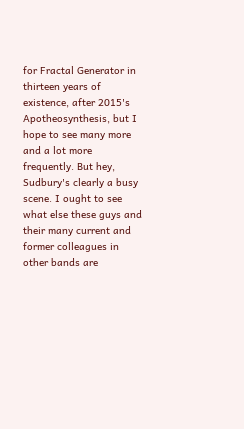for Fractal Generator in thirteen years of existence, after 2015's Apotheosynthesis, but I hope to see many more and a lot more frequently. But hey, Sudbury's clearly a busy scene. I ought to see what else these guys and their many current and former colleagues in other bands are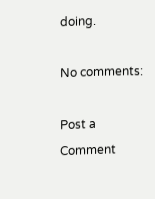doing.

No comments:

Post a Comment